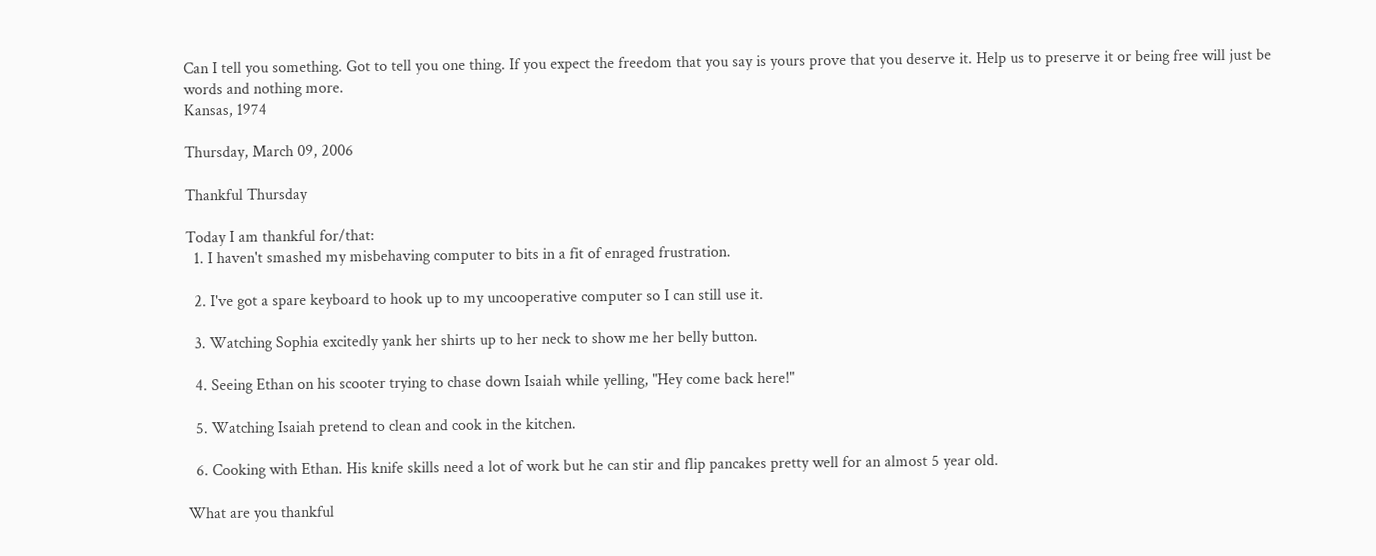Can I tell you something. Got to tell you one thing. If you expect the freedom that you say is yours prove that you deserve it. Help us to preserve it or being free will just be words and nothing more.
Kansas, 1974

Thursday, March 09, 2006

Thankful Thursday

Today I am thankful for/that:
  1. I haven't smashed my misbehaving computer to bits in a fit of enraged frustration.

  2. I've got a spare keyboard to hook up to my uncooperative computer so I can still use it.

  3. Watching Sophia excitedly yank her shirts up to her neck to show me her belly button.

  4. Seeing Ethan on his scooter trying to chase down Isaiah while yelling, "Hey come back here!"

  5. Watching Isaiah pretend to clean and cook in the kitchen.

  6. Cooking with Ethan. His knife skills need a lot of work but he can stir and flip pancakes pretty well for an almost 5 year old.

What are you thankful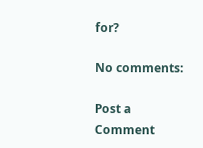for?

No comments:

Post a Comment